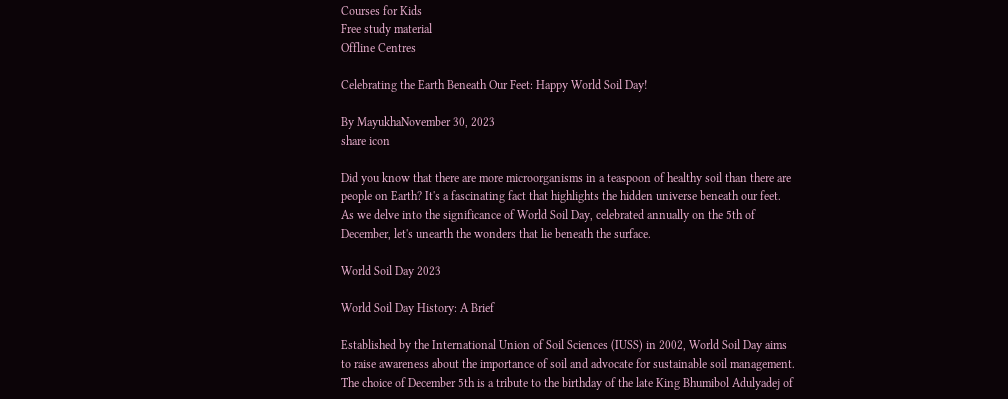Courses for Kids
Free study material
Offline Centres

Celebrating the Earth Beneath Our Feet: Happy World Soil Day!

By MayukhaNovember 30, 2023
share icon

Did you know that there are more microorganisms in a teaspoon of healthy soil than there are people on Earth? It's a fascinating fact that highlights the hidden universe beneath our feet. As we delve into the significance of World Soil Day, celebrated annually on the 5th of December, let's unearth the wonders that lie beneath the surface.

World Soil Day 2023

World Soil Day History: A Brief

Established by the International Union of Soil Sciences (IUSS) in 2002, World Soil Day aims to raise awareness about the importance of soil and advocate for sustainable soil management. The choice of December 5th is a tribute to the birthday of the late King Bhumibol Adulyadej of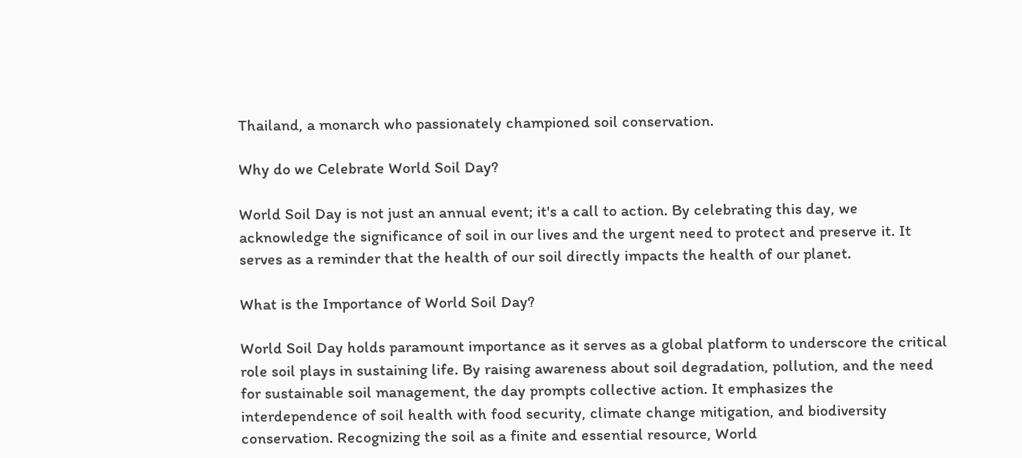Thailand, a monarch who passionately championed soil conservation.

Why do we Celebrate World Soil Day?

World Soil Day is not just an annual event; it's a call to action. By celebrating this day, we acknowledge the significance of soil in our lives and the urgent need to protect and preserve it. It serves as a reminder that the health of our soil directly impacts the health of our planet.

What is the Importance of World Soil Day?

World Soil Day holds paramount importance as it serves as a global platform to underscore the critical role soil plays in sustaining life. By raising awareness about soil degradation, pollution, and the need for sustainable soil management, the day prompts collective action. It emphasizes the interdependence of soil health with food security, climate change mitigation, and biodiversity conservation. Recognizing the soil as a finite and essential resource, World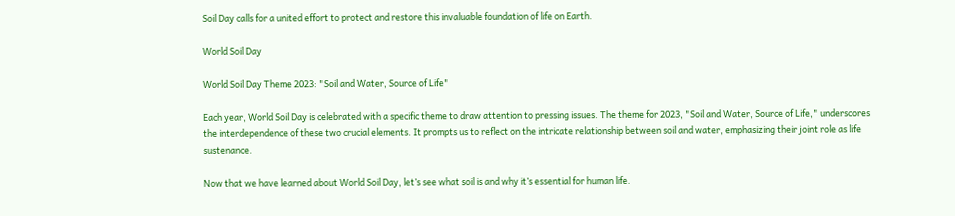Soil Day calls for a united effort to protect and restore this invaluable foundation of life on Earth.

World Soil Day

World Soil Day Theme 2023: "Soil and Water, Source of Life"

Each year, World Soil Day is celebrated with a specific theme to draw attention to pressing issues. The theme for 2023, "Soil and Water, Source of Life," underscores the interdependence of these two crucial elements. It prompts us to reflect on the intricate relationship between soil and water, emphasizing their joint role as life sustenance.

Now that we have learned about World Soil Day, let’s see what soil is and why it’s essential for human life.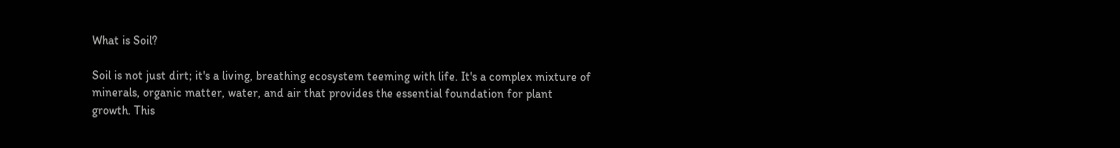What is Soil?

Soil is not just dirt; it's a living, breathing ecosystem teeming with life. It's a complex mixture of minerals, organic matter, water, and air that provides the essential foundation for plant growth. This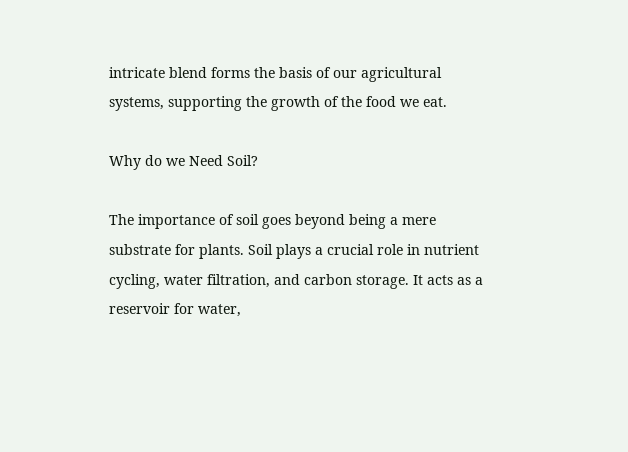intricate blend forms the basis of our agricultural systems, supporting the growth of the food we eat.

Why do we Need Soil?

The importance of soil goes beyond being a mere substrate for plants. Soil plays a crucial role in nutrient cycling, water filtration, and carbon storage. It acts as a reservoir for water,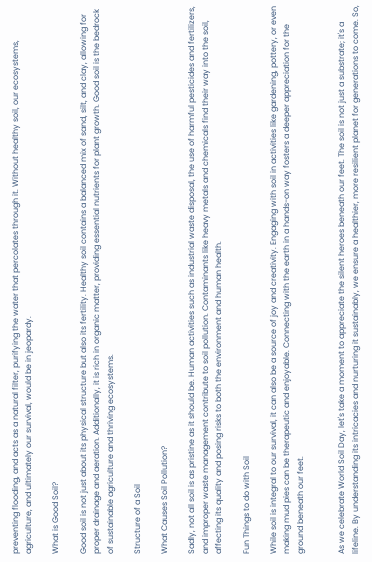preventing flooding, and acts as a natural filter, purifying the water that percolates through it. Without healthy soil, our ecosystems, agriculture, and ultimately our survival, would be in jeopardy.

What is Good Soil?

Good soil is not just about its physical structure but also its fertility. Healthy soil contains a balanced mix of sand, silt, and clay, allowing for proper drainage and aeration. Additionally, it is rich in organic matter, providing essential nutrients for plant growth. Good soil is the bedrock of sustainable agriculture and thriving ecosystems.

Structure of a Soil

What Causes Soil Pollution?

Sadly, not all soil is as pristine as it should be. Human activities such as industrial waste disposal, the use of harmful pesticides and fertilizers, and improper waste management contribute to soil pollution. Contaminants like heavy metals and chemicals find their way into the soil, affecting its quality and posing risks to both the environment and human health.

Fun Things to do with Soil

While soil is integral to our survival, it can also be a source of joy and creativity. Engaging with soil in activities like gardening, pottery, or even making mud pies can be therapeutic and enjoyable. Connecting with the earth in a hands-on way fosters a deeper appreciation for the ground beneath our feet.


As we celebrate World Soil Day, let's take a moment to appreciate the silent heroes beneath our feet. The soil is not just a substrate; it's a lifeline. By understanding its intricacies and nurturing it sustainably, we ensure a healthier, more resilient planet for generations to come. So,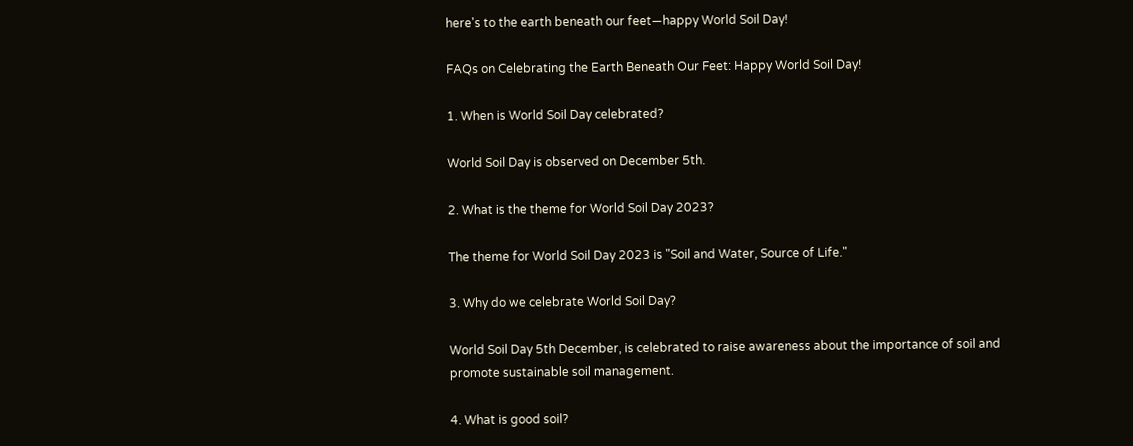here's to the earth beneath our feet—happy World Soil Day!

FAQs on Celebrating the Earth Beneath Our Feet: Happy World Soil Day!

1. When is World Soil Day celebrated?

World Soil Day is observed on December 5th.

2. What is the theme for World Soil Day 2023?

The theme for World Soil Day 2023 is "Soil and Water, Source of Life."

3. Why do we celebrate World Soil Day?

World Soil Day 5th December, is celebrated to raise awareness about the importance of soil and promote sustainable soil management.

4. What is good soil?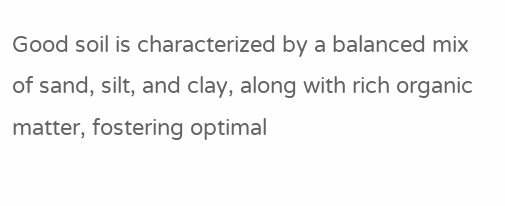Good soil is characterized by a balanced mix of sand, silt, and clay, along with rich organic matter, fostering optimal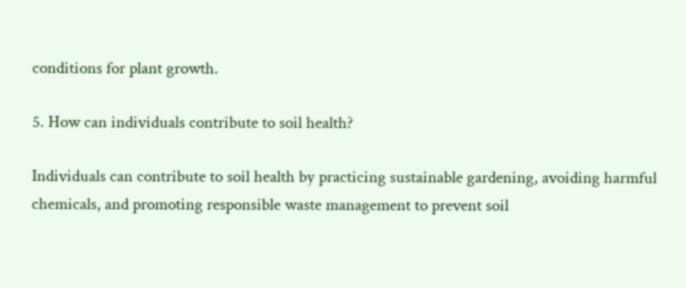conditions for plant growth.

5. How can individuals contribute to soil health?

Individuals can contribute to soil health by practicing sustainable gardening, avoiding harmful chemicals, and promoting responsible waste management to prevent soil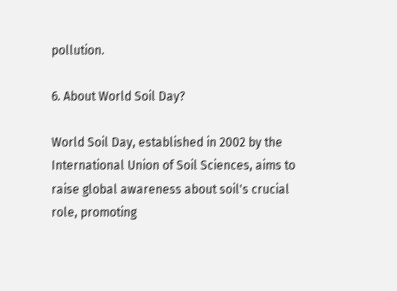pollution.

6. About World Soil Day?

World Soil Day, established in 2002 by the International Union of Soil Sciences, aims to raise global awareness about soil's crucial role, promoting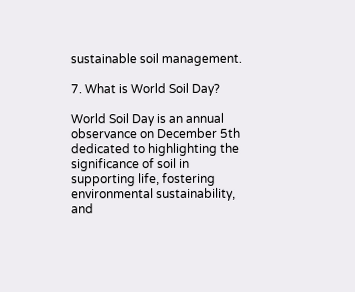sustainable soil management.

7. What is World Soil Day?

World Soil Day is an annual observance on December 5th dedicated to highlighting the significance of soil in supporting life, fostering environmental sustainability, and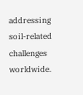addressing soil-related challenges worldwide.